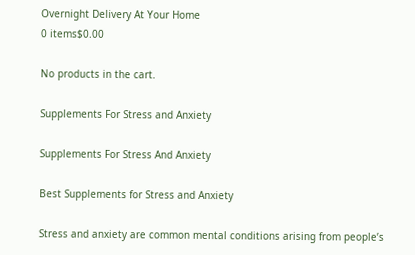Overnight Delivery At Your Home
0 items$0.00

No products in the cart.

Supplements For Stress and Anxiety

Supplements For Stress And Anxiety

Best Supplements for Stress and Anxiety

Stress and anxiety are common mental conditions arising from people’s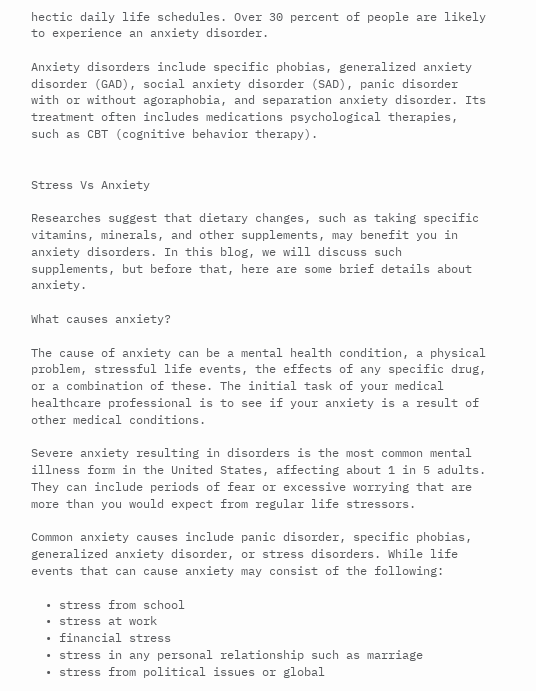hectic daily life schedules. Over 30 percent of people are likely to experience an anxiety disorder.

Anxiety disorders include specific phobias, generalized anxiety disorder (GAD), social anxiety disorder (SAD), panic disorder with or without agoraphobia, and separation anxiety disorder. Its treatment often includes medications psychological therapies, such as CBT (cognitive behavior therapy).


Stress Vs Anxiety

Researches suggest that dietary changes, such as taking specific vitamins, minerals, and other supplements, may benefit you in anxiety disorders. In this blog, we will discuss such supplements, but before that, here are some brief details about anxiety.

What causes anxiety?

The cause of anxiety can be a mental health condition, a physical problem, stressful life events, the effects of any specific drug, or a combination of these. The initial task of your medical healthcare professional is to see if your anxiety is a result of other medical conditions.

Severe anxiety resulting in disorders is the most common mental illness form in the United States, affecting about 1 in 5 adults. They can include periods of fear or excessive worrying that are more than you would expect from regular life stressors.

Common anxiety causes include panic disorder, specific phobias, generalized anxiety disorder, or stress disorders. While life events that can cause anxiety may consist of the following:

  • stress from school
  • stress at work
  • financial stress
  • stress in any personal relationship such as marriage
  • stress from political issues or global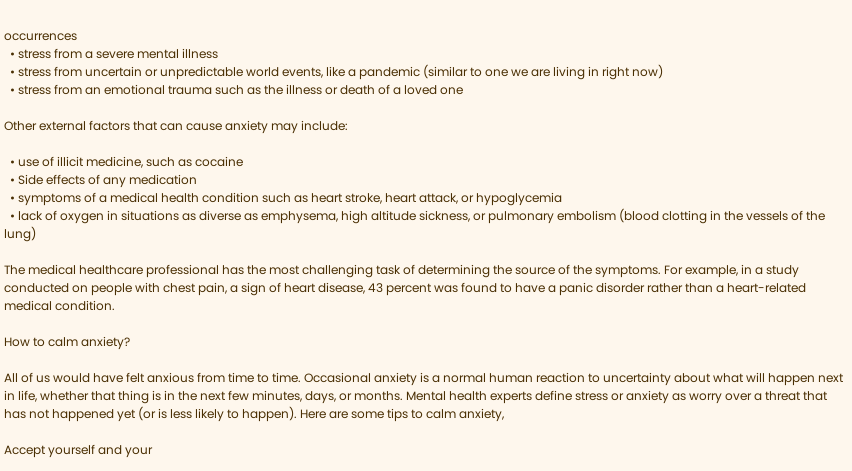occurrences
  • stress from a severe mental illness
  • stress from uncertain or unpredictable world events, like a pandemic (similar to one we are living in right now)
  • stress from an emotional trauma such as the illness or death of a loved one

Other external factors that can cause anxiety may include:

  • use of illicit medicine, such as cocaine
  • Side effects of any medication
  • symptoms of a medical health condition such as heart stroke, heart attack, or hypoglycemia
  • lack of oxygen in situations as diverse as emphysema, high altitude sickness, or pulmonary embolism (blood clotting in the vessels of the lung)

The medical healthcare professional has the most challenging task of determining the source of the symptoms. For example, in a study conducted on people with chest pain, a sign of heart disease, 43 percent was found to have a panic disorder rather than a heart-related medical condition.

How to calm anxiety?

All of us would have felt anxious from time to time. Occasional anxiety is a normal human reaction to uncertainty about what will happen next in life, whether that thing is in the next few minutes, days, or months. Mental health experts define stress or anxiety as worry over a threat that has not happened yet (or is less likely to happen). Here are some tips to calm anxiety,

Accept yourself and your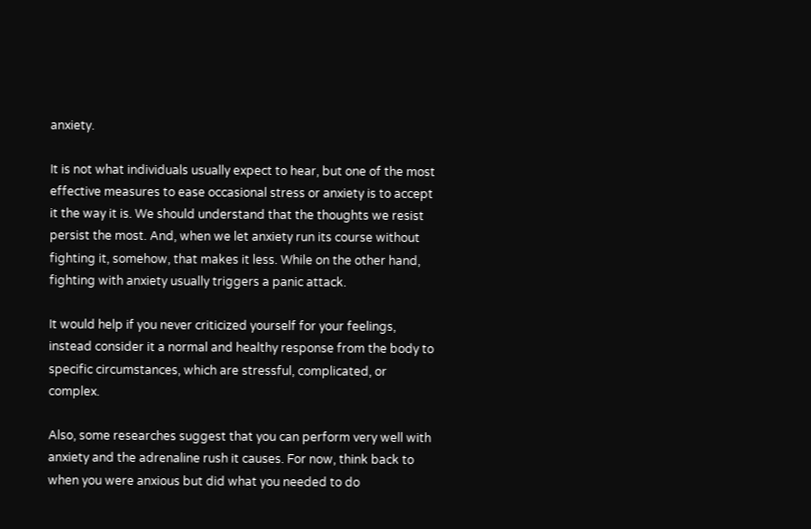anxiety.

It is not what individuals usually expect to hear, but one of the most effective measures to ease occasional stress or anxiety is to accept it the way it is. We should understand that the thoughts we resist persist the most. And, when we let anxiety run its course without fighting it, somehow, that makes it less. While on the other hand, fighting with anxiety usually triggers a panic attack.

It would help if you never criticized yourself for your feelings, instead consider it a normal and healthy response from the body to specific circumstances, which are stressful, complicated, or complex.

Also, some researches suggest that you can perform very well with anxiety and the adrenaline rush it causes. For now, think back to when you were anxious but did what you needed to do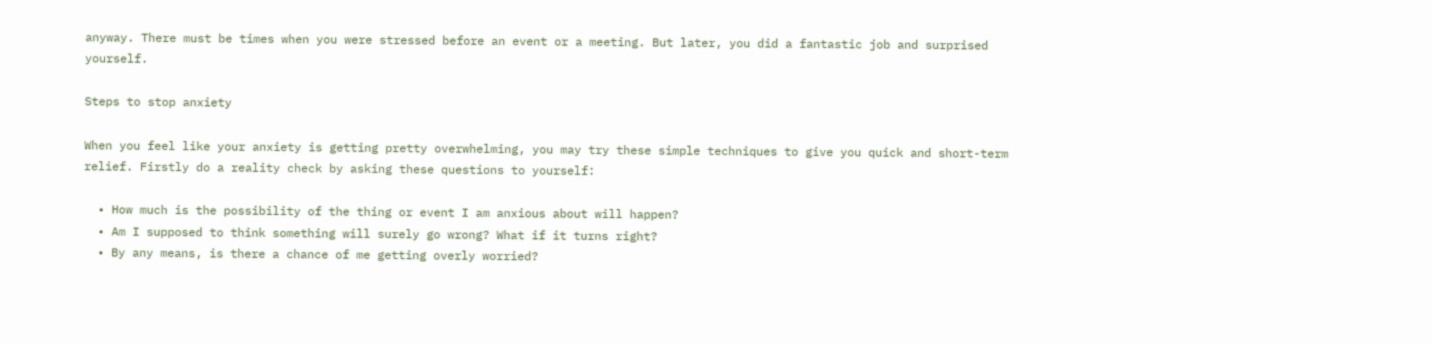anyway. There must be times when you were stressed before an event or a meeting. But later, you did a fantastic job and surprised yourself.

Steps to stop anxiety

When you feel like your anxiety is getting pretty overwhelming, you may try these simple techniques to give you quick and short-term relief. Firstly do a reality check by asking these questions to yourself:

  • How much is the possibility of the thing or event I am anxious about will happen?
  • Am I supposed to think something will surely go wrong? What if it turns right?
  • By any means, is there a chance of me getting overly worried?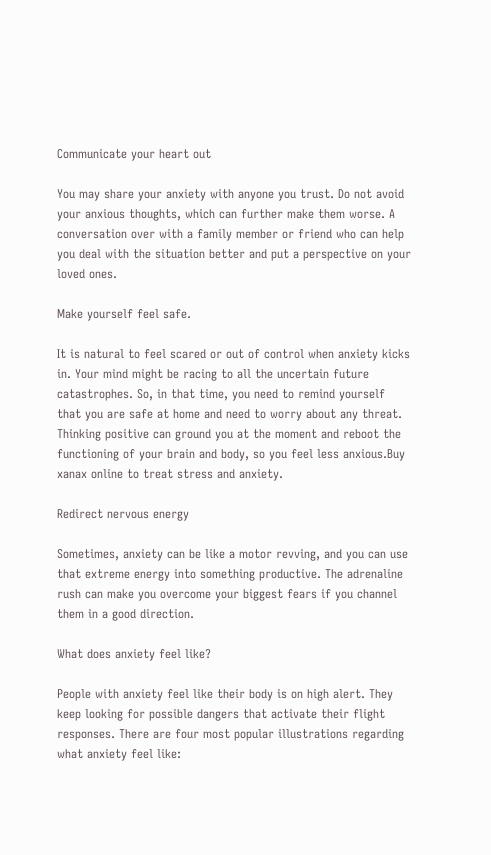Communicate your heart out

You may share your anxiety with anyone you trust. Do not avoid your anxious thoughts, which can further make them worse. A conversation over with a family member or friend who can help you deal with the situation better and put a perspective on your loved ones.

Make yourself feel safe.

It is natural to feel scared or out of control when anxiety kicks in. Your mind might be racing to all the uncertain future catastrophes. So, in that time, you need to remind yourself that you are safe at home and need to worry about any threat. Thinking positive can ground you at the moment and reboot the functioning of your brain and body, so you feel less anxious.Buy xanax online to treat stress and anxiety.

Redirect nervous energy

Sometimes, anxiety can be like a motor revving, and you can use that extreme energy into something productive. The adrenaline rush can make you overcome your biggest fears if you channel them in a good direction.

What does anxiety feel like?

People with anxiety feel like their body is on high alert. They keep looking for possible dangers that activate their flight responses. There are four most popular illustrations regarding what anxiety feel like: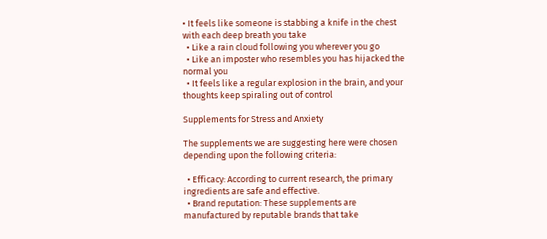• It feels like someone is stabbing a knife in the chest with each deep breath you take
  • Like a rain cloud following you wherever you go
  • Like an imposter who resembles you has hijacked the normal you
  • It feels like a regular explosion in the brain, and your thoughts keep spiraling out of control

Supplements for Stress and Anxiety

The supplements we are suggesting here were chosen depending upon the following criteria:

  • Efficacy: According to current research, the primary ingredients are safe and effective.
  • Brand reputation: These supplements are manufactured by reputable brands that take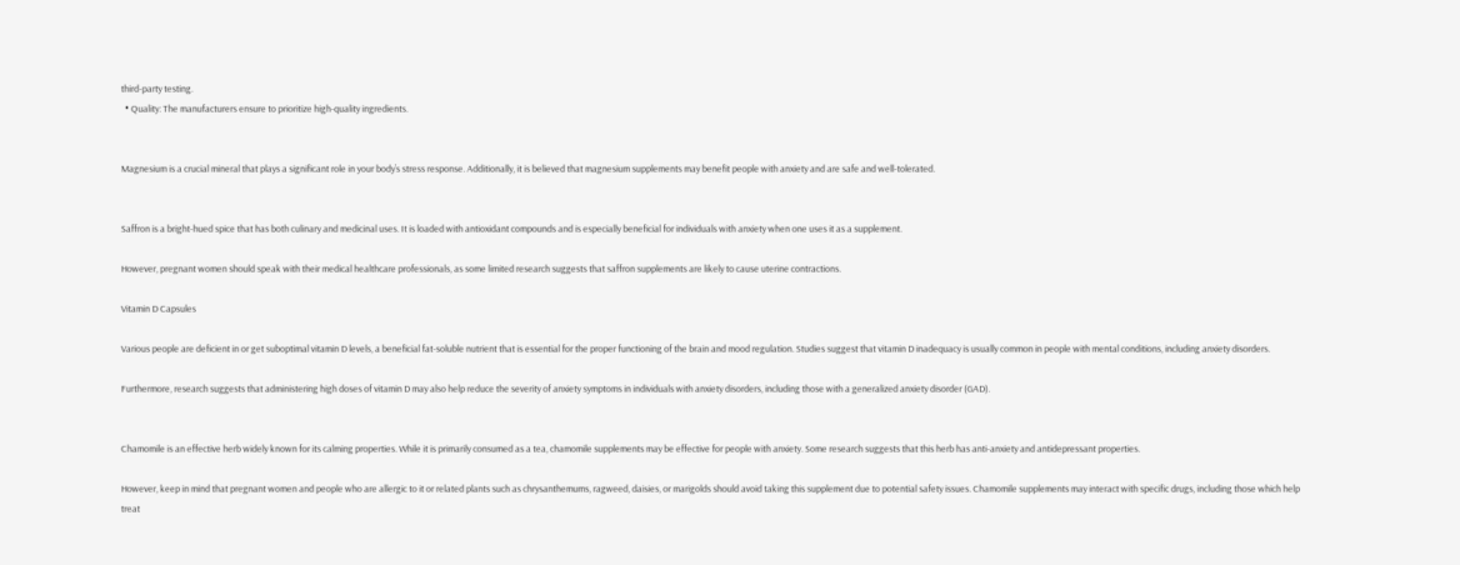third-party testing.
  • Quality: The manufacturers ensure to prioritize high-quality ingredients.


Magnesium is a crucial mineral that plays a significant role in your body’s stress response. Additionally, it is believed that magnesium supplements may benefit people with anxiety and are safe and well-tolerated.


Saffron is a bright-hued spice that has both culinary and medicinal uses. It is loaded with antioxidant compounds and is especially beneficial for individuals with anxiety when one uses it as a supplement.

However, pregnant women should speak with their medical healthcare professionals, as some limited research suggests that saffron supplements are likely to cause uterine contractions.

Vitamin D Capsules

Various people are deficient in or get suboptimal vitamin D levels, a beneficial fat-soluble nutrient that is essential for the proper functioning of the brain and mood regulation. Studies suggest that vitamin D inadequacy is usually common in people with mental conditions, including anxiety disorders.

Furthermore, research suggests that administering high doses of vitamin D may also help reduce the severity of anxiety symptoms in individuals with anxiety disorders, including those with a generalized anxiety disorder (GAD).


Chamomile is an effective herb widely known for its calming properties. While it is primarily consumed as a tea, chamomile supplements may be effective for people with anxiety. Some research suggests that this herb has anti-anxiety and antidepressant properties.

However, keep in mind that pregnant women and people who are allergic to it or related plants such as chrysanthemums, ragweed, daisies, or marigolds should avoid taking this supplement due to potential safety issues. Chamomile supplements may interact with specific drugs, including those which help treat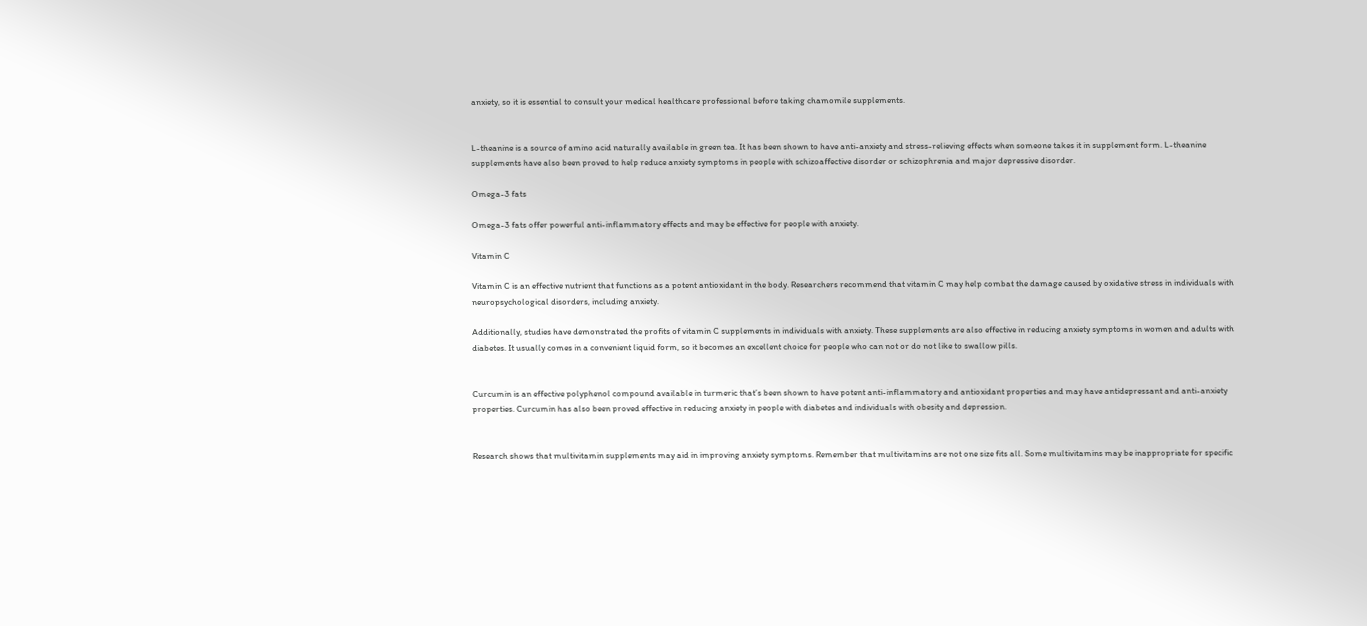anxiety, so it is essential to consult your medical healthcare professional before taking chamomile supplements.


L-theanine is a source of amino acid naturally available in green tea. It has been shown to have anti-anxiety and stress-relieving effects when someone takes it in supplement form. L-theanine supplements have also been proved to help reduce anxiety symptoms in people with schizoaffective disorder or schizophrenia and major depressive disorder.

Omega-3 fats

Omega-3 fats offer powerful anti-inflammatory effects and may be effective for people with anxiety.

Vitamin C

Vitamin C is an effective nutrient that functions as a potent antioxidant in the body. Researchers recommend that vitamin C may help combat the damage caused by oxidative stress in individuals with neuropsychological disorders, including anxiety.

Additionally, studies have demonstrated the profits of vitamin C supplements in individuals with anxiety. These supplements are also effective in reducing anxiety symptoms in women and adults with diabetes. It usually comes in a convenient liquid form, so it becomes an excellent choice for people who can not or do not like to swallow pills.


Curcumin is an effective polyphenol compound available in turmeric that’s been shown to have potent anti-inflammatory and antioxidant properties and may have antidepressant and anti-anxiety properties. Curcumin has also been proved effective in reducing anxiety in people with diabetes and individuals with obesity and depression.


Research shows that multivitamin supplements may aid in improving anxiety symptoms. Remember that multivitamins are not one size fits all. Some multivitamins may be inappropriate for specific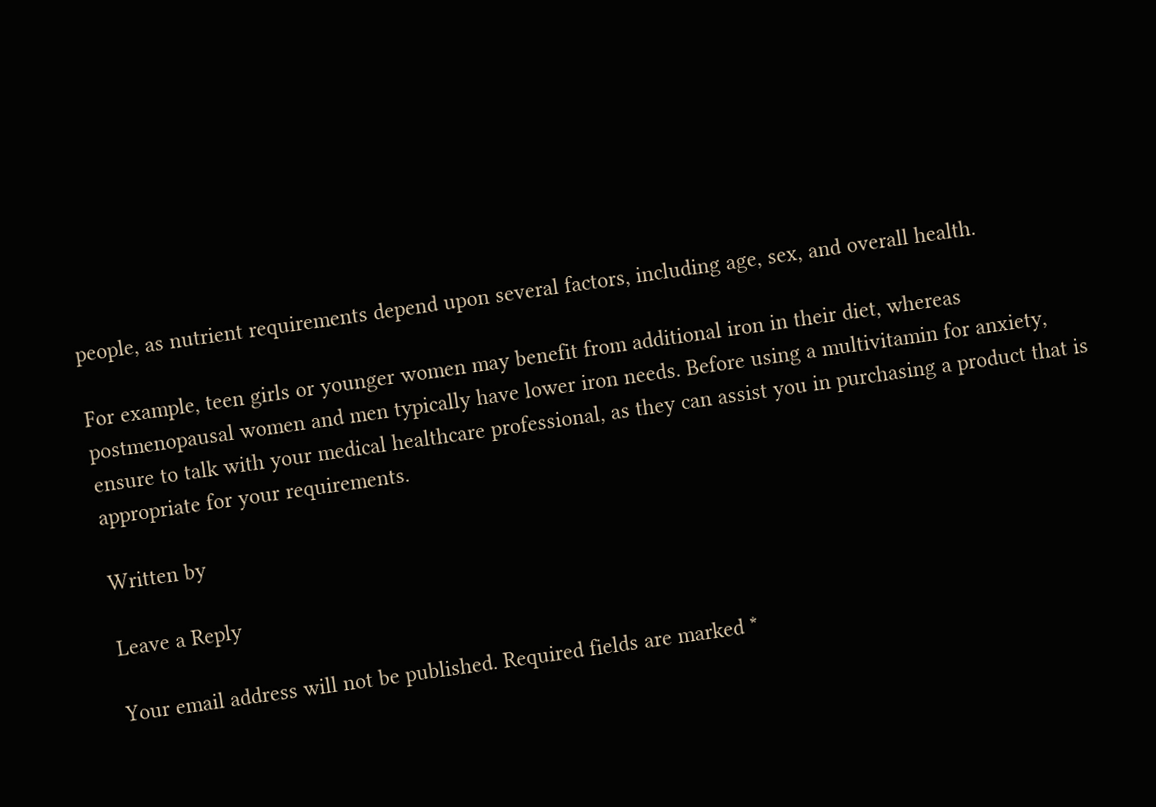people, as nutrient requirements depend upon several factors, including age, sex, and overall health.

For example, teen girls or younger women may benefit from additional iron in their diet, whereas postmenopausal women and men typically have lower iron needs. Before using a multivitamin for anxiety, ensure to talk with your medical healthcare professional, as they can assist you in purchasing a product that is appropriate for your requirements.

Written by

Leave a Reply

Your email address will not be published. Required fields are marked *